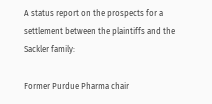A status report on the prospects for a settlement between the plaintiffs and the Sackler family:

Former Purdue Pharma chair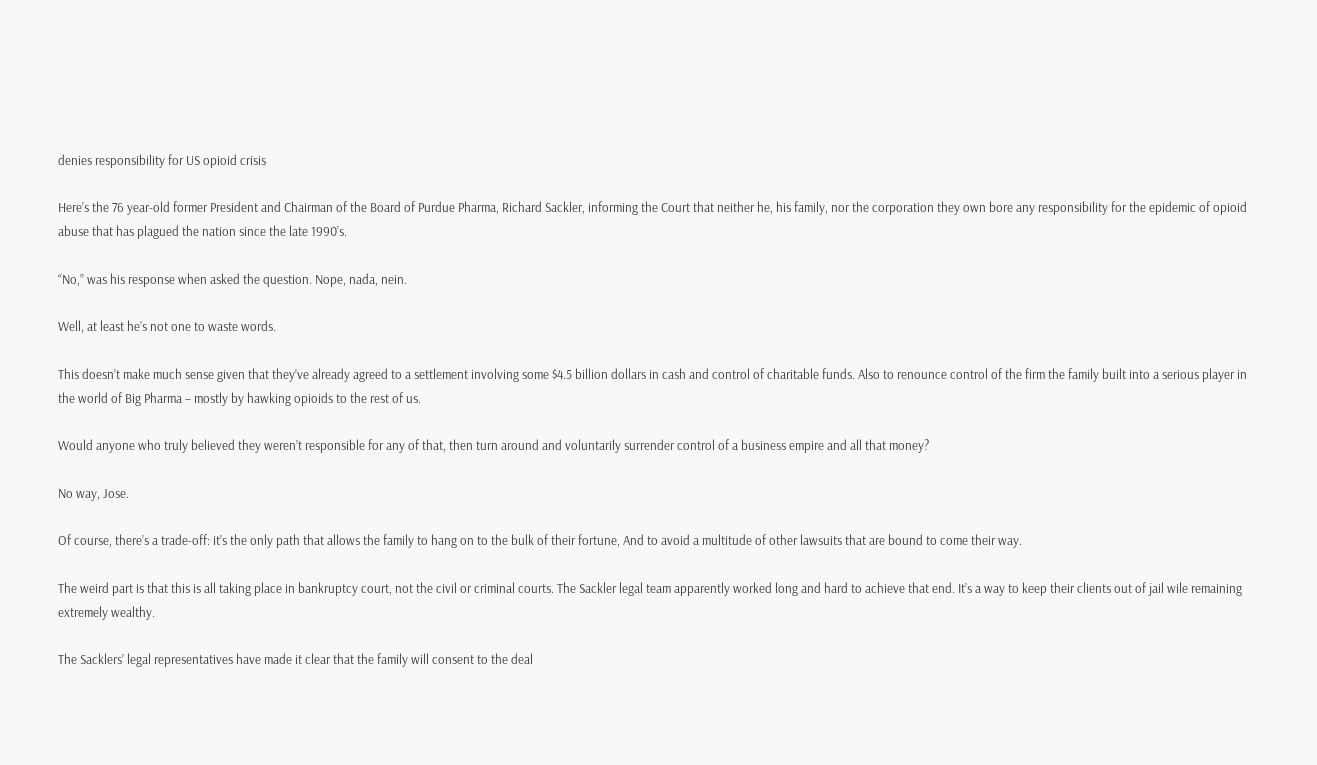denies responsibility for US opioid crisis

Here’s the 76 year-old former President and Chairman of the Board of Purdue Pharma, Richard Sackler, informing the Court that neither he, his family, nor the corporation they own bore any responsibility for the epidemic of opioid abuse that has plagued the nation since the late 1990’s.

“No,” was his response when asked the question. Nope, nada, nein.

Well, at least he’s not one to waste words.

This doesn’t make much sense given that they’ve already agreed to a settlement involving some $4.5 billion dollars in cash and control of charitable funds. Also to renounce control of the firm the family built into a serious player in the world of Big Pharma – mostly by hawking opioids to the rest of us.

Would anyone who truly believed they weren’t responsible for any of that, then turn around and voluntarily surrender control of a business empire and all that money?

No way, Jose.

Of course, there’s a trade-off: it’s the only path that allows the family to hang on to the bulk of their fortune, And to avoid a multitude of other lawsuits that are bound to come their way.

The weird part is that this is all taking place in bankruptcy court, not the civil or criminal courts. The Sackler legal team apparently worked long and hard to achieve that end. It’s a way to keep their clients out of jail wile remaining extremely wealthy.

The Sacklers’ legal representatives have made it clear that the family will consent to the deal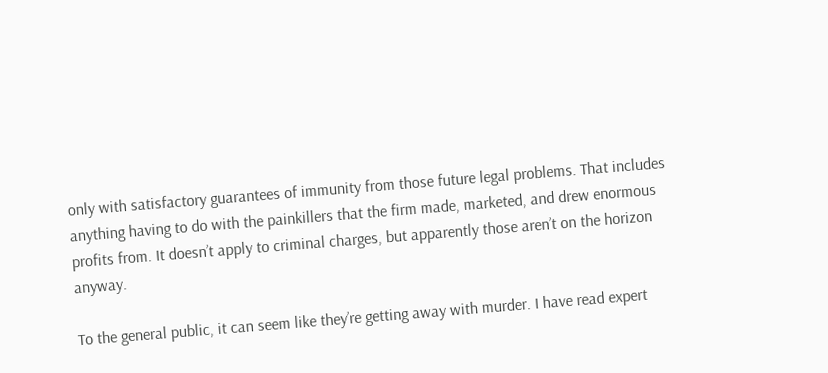only with satisfactory guarantees of immunity from those future legal problems. That includes anything having to do with the painkillers that the firm made, marketed, and drew enormous profits from. It doesn’t apply to criminal charges, but apparently those aren’t on the horizon anyway.

To the general public, it can seem like they’re getting away with murder. I have read expert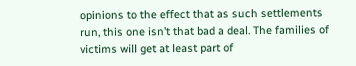opinions to the effect that as such settlements run, this one isn’t that bad a deal. The families of victims will get at least part of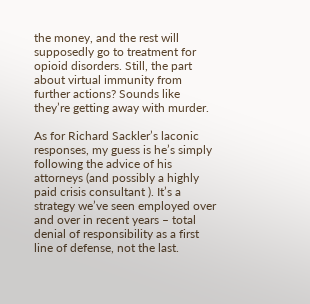the money, and the rest will supposedly go to treatment for opioid disorders. Still, the part about virtual immunity from further actions? Sounds like they’re getting away with murder.

As for Richard Sackler’s laconic responses, my guess is he’s simply following the advice of his attorneys (and possibly a highly paid crisis consultant ). It’s a strategy we’ve seen employed over and over in recent years – total denial of responsibility as a first line of defense, not the last.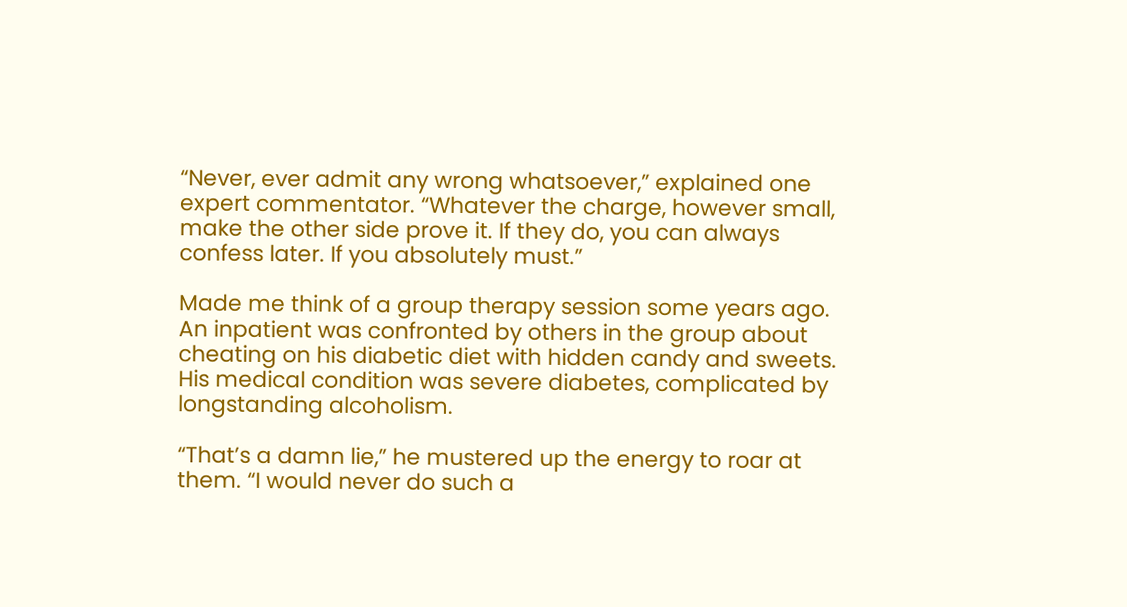“Never, ever admit any wrong whatsoever,” explained one expert commentator. “Whatever the charge, however small, make the other side prove it. If they do, you can always confess later. If you absolutely must.”

Made me think of a group therapy session some years ago. An inpatient was confronted by others in the group about cheating on his diabetic diet with hidden candy and sweets. His medical condition was severe diabetes, complicated by longstanding alcoholism.

“That’s a damn lie,” he mustered up the energy to roar at them. “I would never do such a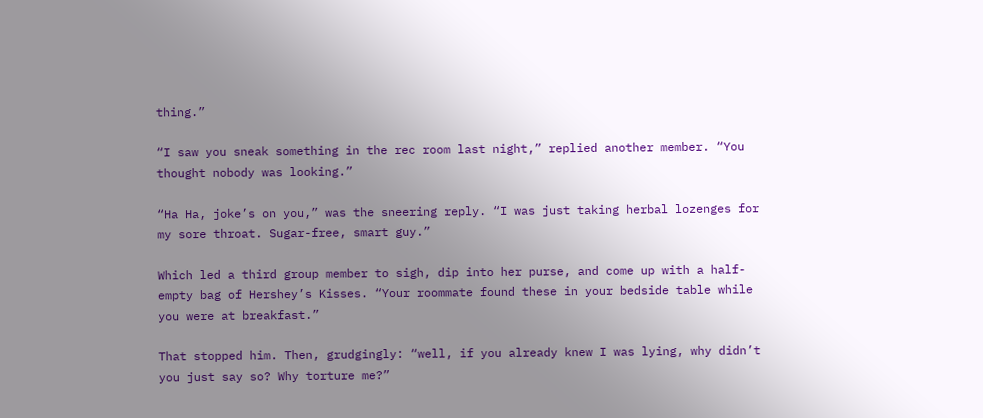thing.”

“I saw you sneak something in the rec room last night,” replied another member. “You thought nobody was looking.”

“Ha Ha, joke’s on you,” was the sneering reply. “I was just taking herbal lozenges for my sore throat. Sugar-free, smart guy.”

Which led a third group member to sigh, dip into her purse, and come up with a half-empty bag of Hershey’s Kisses. “Your roommate found these in your bedside table while you were at breakfast.”

That stopped him. Then, grudgingly: “well, if you already knew I was lying, why didn’t you just say so? Why torture me?”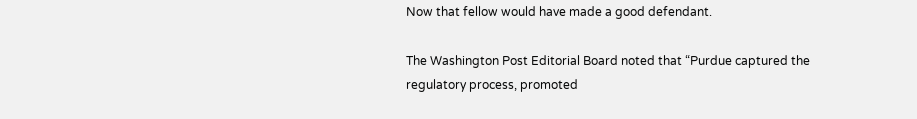Now that fellow would have made a good defendant.

The Washington Post Editorial Board noted that “Purdue captured the regulatory process, promoted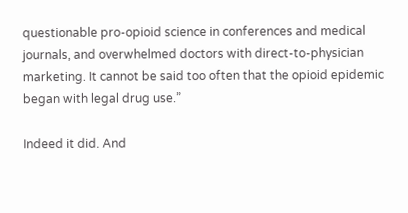questionable pro-opioid science in conferences and medical journals, and overwhelmed doctors with direct-to-physician marketing. It cannot be said too often that the opioid epidemic began with legal drug use.”

Indeed it did. And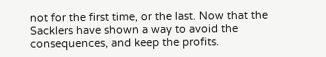not for the first time, or the last. Now that the Sacklers have shown a way to avoid the consequences, and keep the profits.